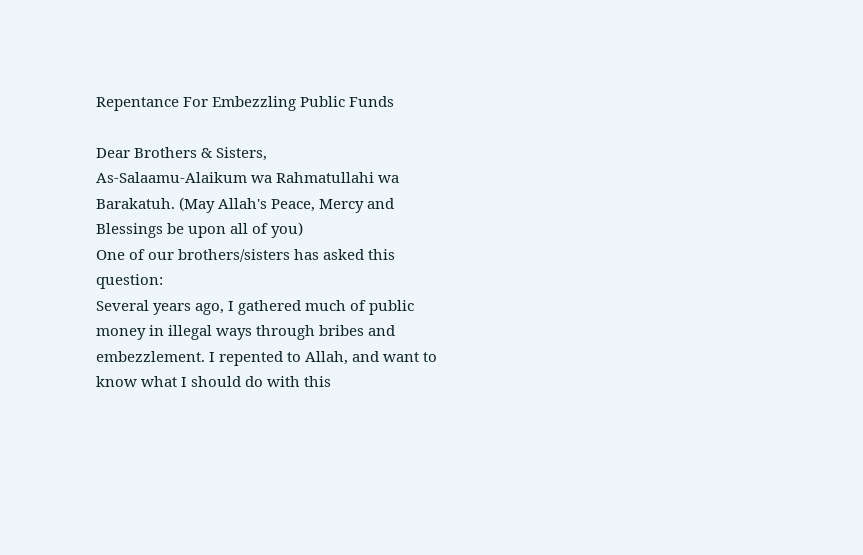Repentance For Embezzling Public Funds

Dear Brothers & Sisters,
As-Salaamu-Alaikum wa Rahmatullahi wa Barakatuh. (May Allah's Peace, Mercy and Blessings be upon all of you)
One of our brothers/sisters has asked this question:
Several years ago, I gathered much of public money in illegal ways through bribes and embezzlement. I repented to Allah, and want to know what I should do with this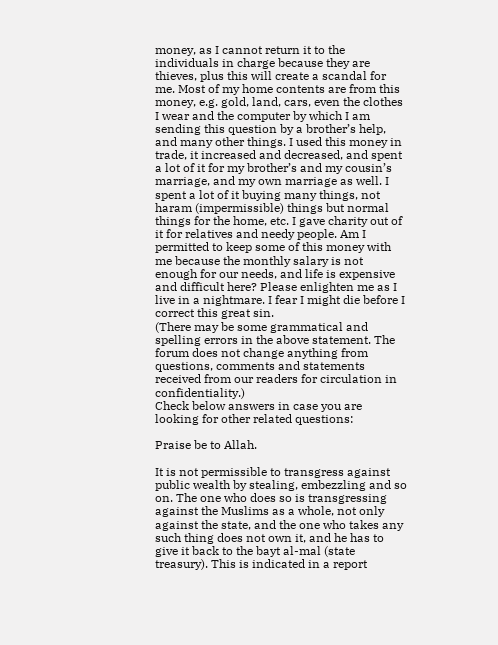money, as I cannot return it to the individuals in charge because they are thieves, plus this will create a scandal for me. Most of my home contents are from this money, e.g. gold, land, cars, even the clothes I wear and the computer by which I am sending this question by a brother’s help, and many other things. I used this money in trade, it increased and decreased, and spent a lot of it for my brother’s and my cousin’s marriage, and my own marriage as well. I spent a lot of it buying many things, not haram (impermissible) things but normal things for the home, etc. I gave charity out of it for relatives and needy people. Am I permitted to keep some of this money with me because the monthly salary is not enough for our needs, and life is expensive and difficult here? Please enlighten me as I live in a nightmare. I fear I might die before I correct this great sin.
(There may be some grammatical and spelling errors in the above statement. The forum does not change anything from questions, comments and statements received from our readers for circulation in confidentiality.)
Check below answers in case you are looking for other related questions:

Praise be to Allah.

It is not permissible to transgress against public wealth by stealing, embezzling and so on. The one who does so is transgressing against the Muslims as a whole, not only against the state, and the one who takes any such thing does not own it, and he has to give it back to the bayt al-mal (state treasury). This is indicated in a report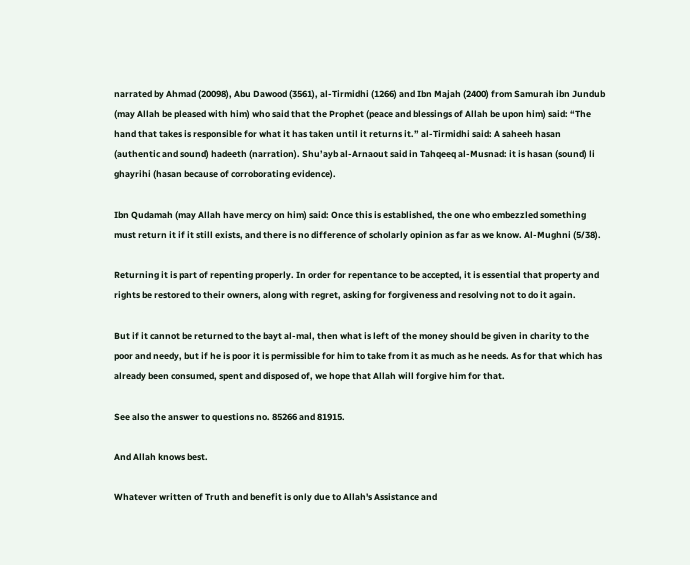narrated by Ahmad (20098), Abu Dawood (3561), al-Tirmidhi (1266) and Ibn Majah (2400) from Samurah ibn Jundub (may Allah be pleased with him) who said that the Prophet (peace and blessings of Allah be upon him) said: “The hand that takes is responsible for what it has taken until it returns it.” al-Tirmidhi said: A saheeh hasan (authentic and sound) hadeeth (narration). Shu’ayb al-Arnaout said in Tahqeeq al-Musnad: it is hasan (sound) li ghayrihi (hasan because of corroborating evidence).

Ibn Qudamah (may Allah have mercy on him) said: Once this is established, the one who embezzled something must return it if it still exists, and there is no difference of scholarly opinion as far as we know. Al-Mughni (5/38).

Returning it is part of repenting properly. In order for repentance to be accepted, it is essential that property and rights be restored to their owners, along with regret, asking for forgiveness and resolving not to do it again.

But if it cannot be returned to the bayt al-mal, then what is left of the money should be given in charity to the poor and needy, but if he is poor it is permissible for him to take from it as much as he needs. As for that which has already been consumed, spent and disposed of, we hope that Allah will forgive him for that.

See also the answer to questions no. 85266 and 81915.

And Allah knows best.

Whatever written of Truth and benefit is only due to Allah's Assistance and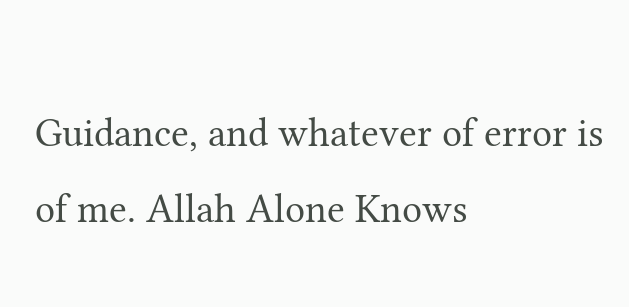Guidance, and whatever of error is of me. Allah Alone Knows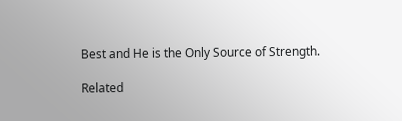Best and He is the Only Source of Strength.

Related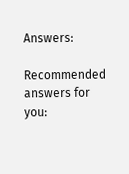Answers:

Recommended answers for you: